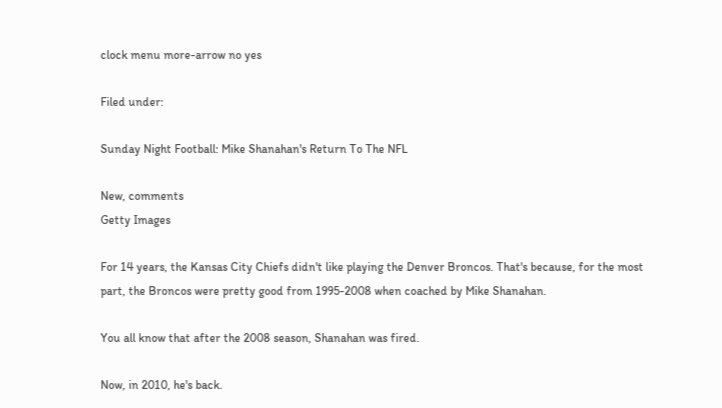clock menu more-arrow no yes

Filed under:

Sunday Night Football: Mike Shanahan's Return To The NFL

New, comments
Getty Images

For 14 years, the Kansas City Chiefs didn't like playing the Denver Broncos. That's because, for the most part, the Broncos were pretty good from 1995-2008 when coached by Mike Shanahan.

You all know that after the 2008 season, Shanahan was fired.

Now, in 2010, he's back.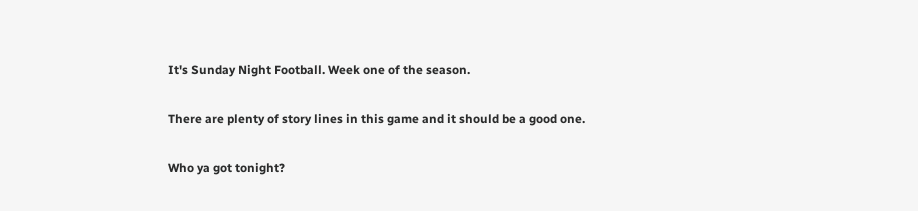It's Sunday Night Football. Week one of the season.

There are plenty of story lines in this game and it should be a good one.

Who ya got tonight?